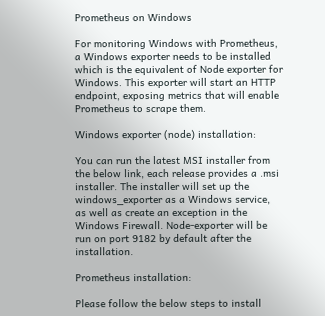Prometheus on Windows

For monitoring Windows with Prometheus, a Windows exporter needs to be installed which is the equivalent of Node exporter for Windows. This exporter will start an HTTP endpoint, exposing metrics that will enable Prometheus to scrape them.

Windows exporter (node) installation:

You can run the latest MSI installer from the below link, each release provides a .msi installer. The installer will set up the windows_exporter as a Windows service, as well as create an exception in the Windows Firewall. Node-exporter will be run on port 9182 by default after the installation.

Prometheus installation:

Please follow the below steps to install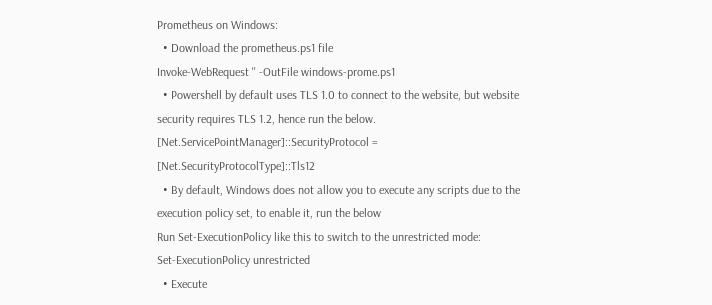Prometheus on Windows:
  • Download the prometheus.ps1 file
Invoke-WebRequest '' -OutFile windows-prome.ps1
  • Powershell by default uses TLS 1.0 to connect to the website, but website security requires TLS 1.2, hence run the below.
[Net.ServicePointManager]::SecurityProtocol = [Net.SecurityProtocolType]::Tls12
  • By default, Windows does not allow you to execute any scripts due to the execution policy set, to enable it, run the below
Run Set-ExecutionPolicy like this to switch to the unrestricted mode:
Set-ExecutionPolicy unrestricted
  • Execute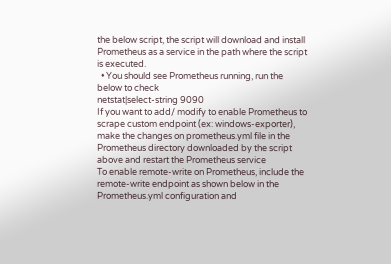the below script, the script will download and install Prometheus as a service in the path where the script is executed.
  • You should see Prometheus running, run the below to check
netstat|select-string 9090
If you want to add/ modify to enable Prometheus to scrape custom endpoint (ex: windows-exporter), make the changes on prometheus.yml file in the Prometheus directory downloaded by the script above and restart the Prometheus service
To enable remote-write on Prometheus, include the remote-write endpoint as shown below in the Prometheus.yml configuration and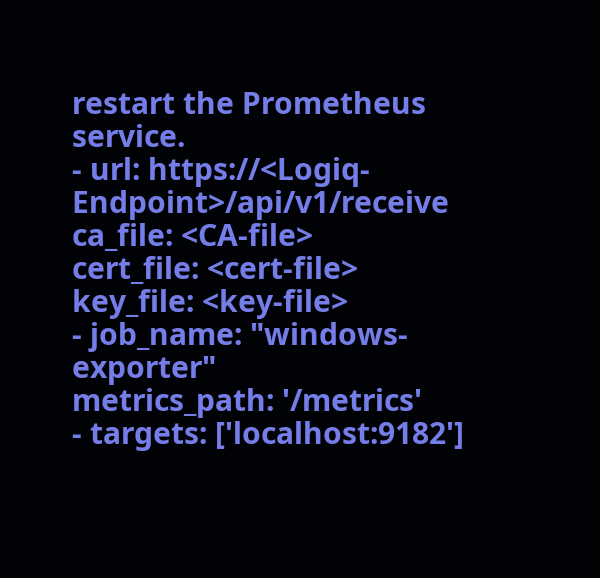restart the Prometheus service.
- url: https://<Logiq-Endpoint>/api/v1/receive
ca_file: <CA-file>
cert_file: <cert-file>
key_file: <key-file>
- job_name: "windows-exporter"
metrics_path: '/metrics'
- targets: ['localhost:9182']